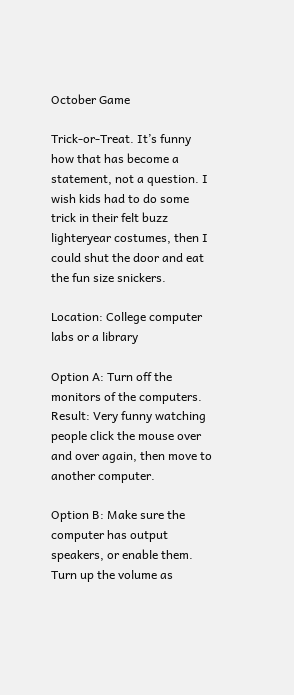October Game

Trick-or-Treat. It’s funny how that has become a statement, not a question. I wish kids had to do some trick in their felt buzz lighteryear costumes, then I could shut the door and eat the fun size snickers.

Location: College computer labs or a library

Option A: Turn off the monitors of the computers.
Result: Very funny watching people click the mouse over and over again, then move to another computer.

Option B: Make sure the computer has output speakers, or enable them. Turn up the volume as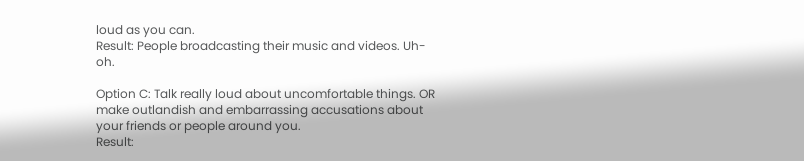loud as you can.
Result: People broadcasting their music and videos. Uh-oh.

Option C: Talk really loud about uncomfortable things. OR make outlandish and embarrassing accusations about your friends or people around you.
Result: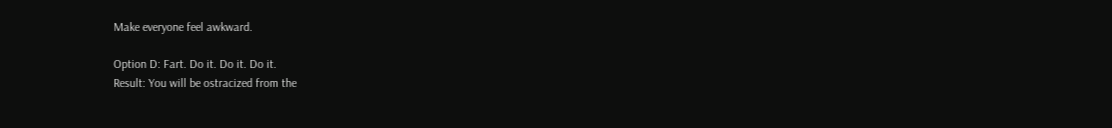Make everyone feel awkward.

Option D: Fart. Do it. Do it. Do it.
Result: You will be ostracized from the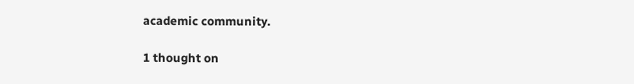academic community.

1 thought on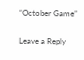“October Game”

Leave a Reply